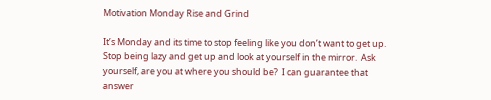Motivation Monday Rise and Grind

It’s Monday and its time to stop feeling like you don’t want to get up.  Stop being lazy and get up and look at yourself in the mirror.  Ask yourself, are you at where you should be?  I can guarantee that answer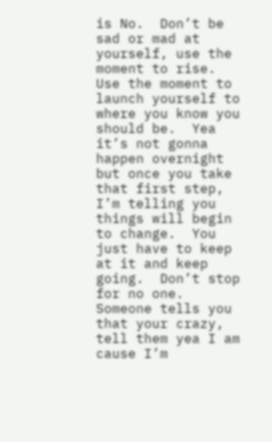is No.  Don’t be sad or mad at yourself, use the moment to rise.  Use the moment to launch yourself to where you know you should be.  Yea it’s not gonna happen overnight but once you take that first step, I’m telling you things will begin to change.  You just have to keep at it and keep going.  Don’t stop for no one.  Someone tells you that your crazy, tell them yea I am cause I’m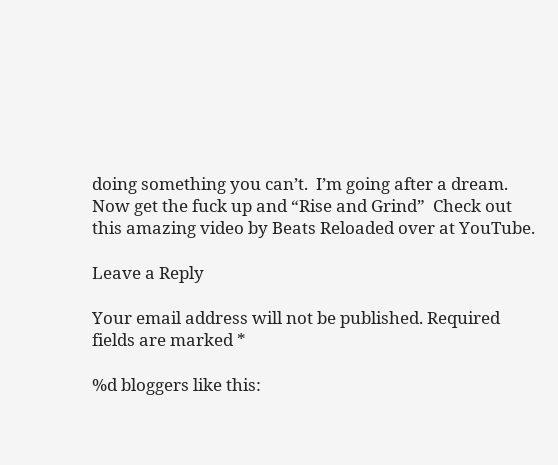doing something you can’t.  I’m going after a dream.  Now get the fuck up and “Rise and Grind”  Check out this amazing video by Beats Reloaded over at YouTube.

Leave a Reply

Your email address will not be published. Required fields are marked *

%d bloggers like this: